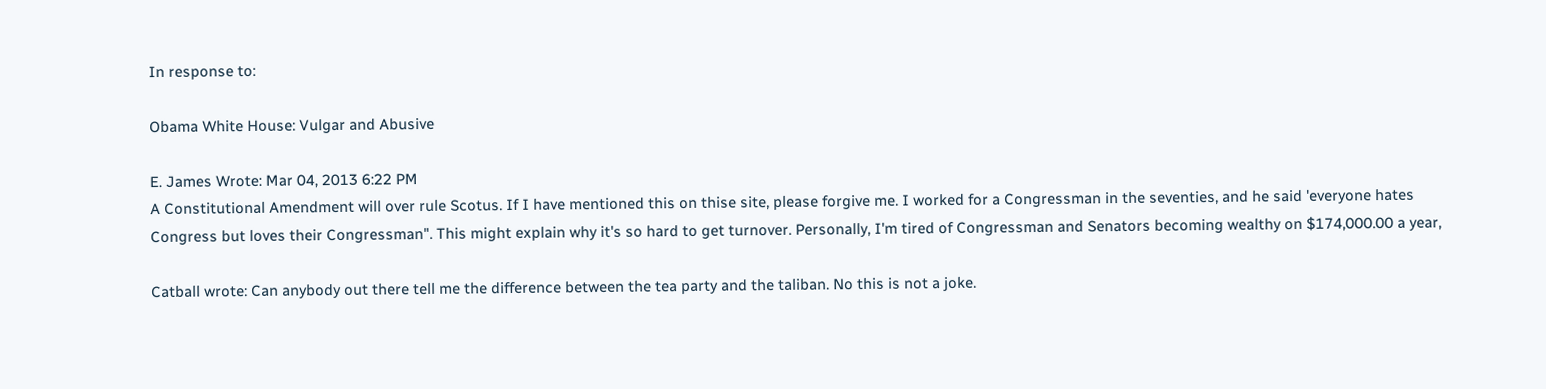In response to:

Obama White House: Vulgar and Abusive

E. James Wrote: Mar 04, 2013 6:22 PM
A Constitutional Amendment will over rule Scotus. If I have mentioned this on thise site, please forgive me. I worked for a Congressman in the seventies, and he said 'everyone hates Congress but loves their Congressman". This might explain why it's so hard to get turnover. Personally, I'm tired of Congressman and Senators becoming wealthy on $174,000.00 a year,

Catball wrote: Can anybody out there tell me the difference between the tea party and the taliban. No this is not a joke.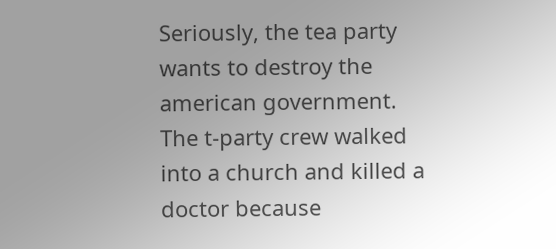Seriously, the tea party wants to destroy the american government. The t-party crew walked into a church and killed a doctor because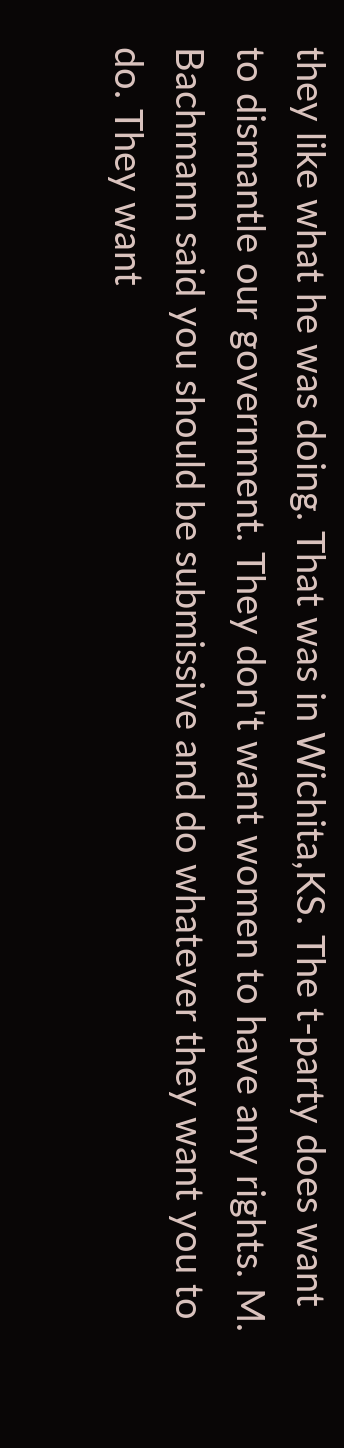they like what he was doing. That was in Wichita,KS. The t-party does want to dismantle our government. They don't want women to have any rights. M. Bachmann said you should be submissive and do whatever they want you to do. They want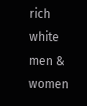rich white men & women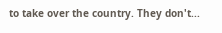to take over the country. They don't...